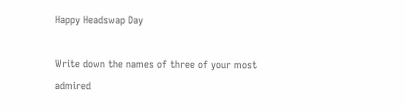Happy Headswap Day

Write down the names of three of your most admired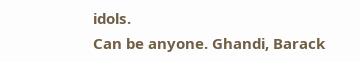idols.
Can be anyone. Ghandi, Barack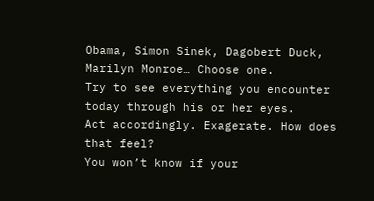Obama, Simon Sinek, Dagobert Duck, Marilyn Monroe… Choose one.
Try to see everything you encounter today through his or her eyes.
Act accordingly. Exagerate. How does that feel?
You won’t know if your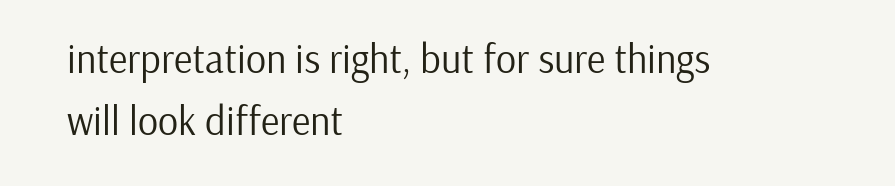interpretation is right, but for sure things will look different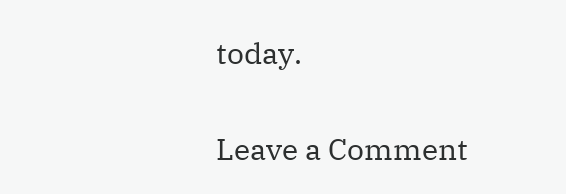today.

Leave a Comment